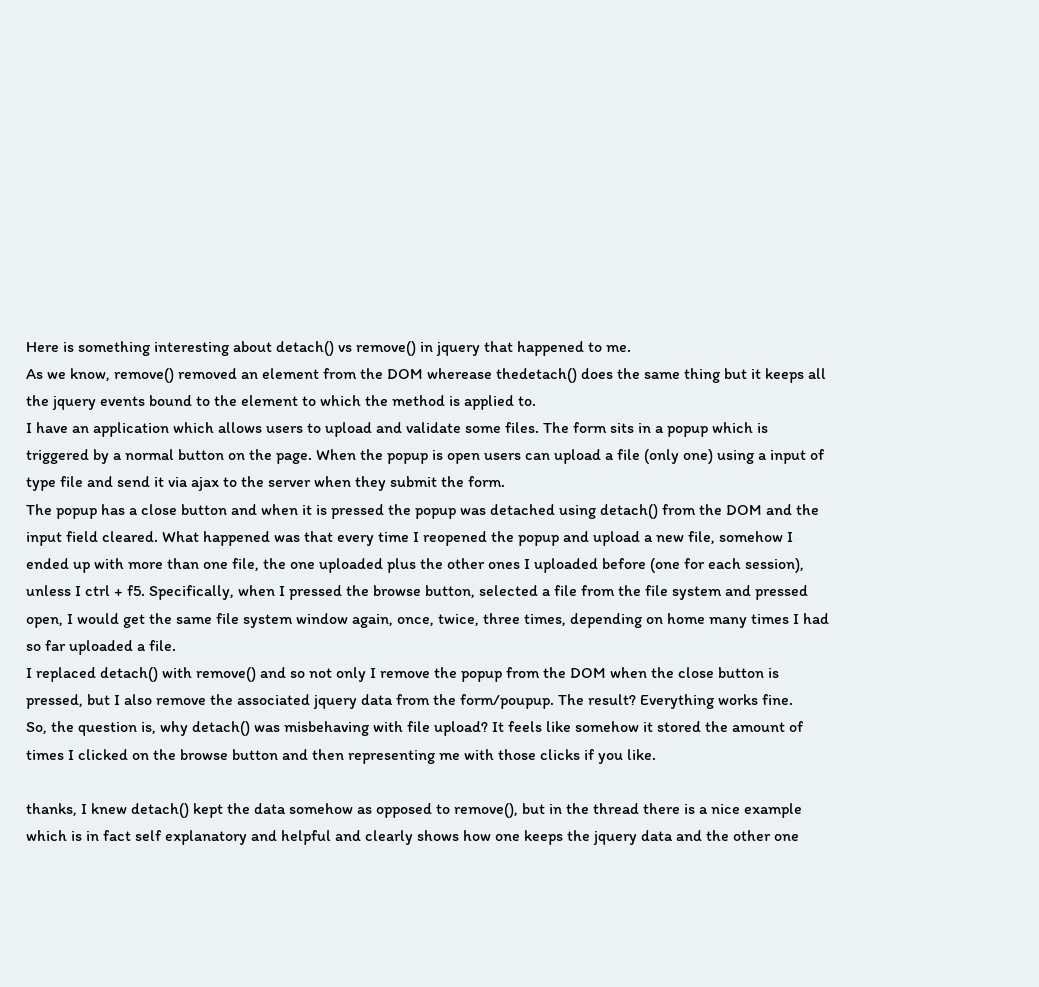Here is something interesting about detach() vs remove() in jquery that happened to me.
As we know, remove() removed an element from the DOM wherease thedetach() does the same thing but it keeps all the jquery events bound to the element to which the method is applied to.
I have an application which allows users to upload and validate some files. The form sits in a popup which is triggered by a normal button on the page. When the popup is open users can upload a file (only one) using a input of type file and send it via ajax to the server when they submit the form.
The popup has a close button and when it is pressed the popup was detached using detach() from the DOM and the input field cleared. What happened was that every time I reopened the popup and upload a new file, somehow I ended up with more than one file, the one uploaded plus the other ones I uploaded before (one for each session), unless I ctrl + f5. Specifically, when I pressed the browse button, selected a file from the file system and pressed open, I would get the same file system window again, once, twice, three times, depending on home many times I had so far uploaded a file.
I replaced detach() with remove() and so not only I remove the popup from the DOM when the close button is pressed, but I also remove the associated jquery data from the form/poupup. The result? Everything works fine.
So, the question is, why detach() was misbehaving with file upload? It feels like somehow it stored the amount of times I clicked on the browse button and then representing me with those clicks if you like.

thanks, I knew detach() kept the data somehow as opposed to remove(), but in the thread there is a nice example which is in fact self explanatory and helpful and clearly shows how one keeps the jquery data and the other one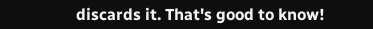discards it. That's good to know!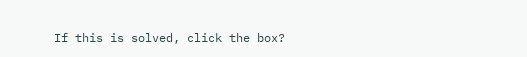If this is solved, click the box?